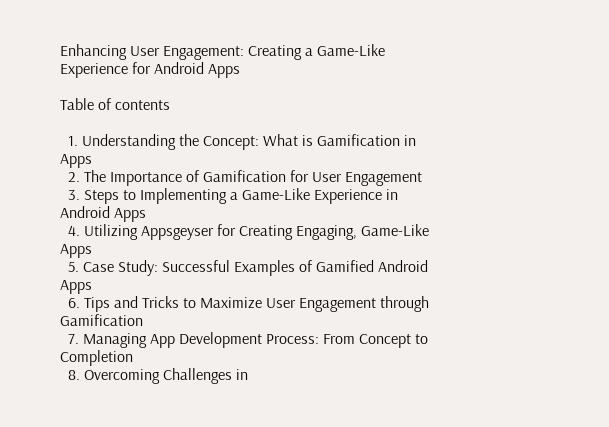Enhancing User Engagement: Creating a Game-Like Experience for Android Apps

Table of contents

  1. Understanding the Concept: What is Gamification in Apps
  2. The Importance of Gamification for User Engagement
  3. Steps to Implementing a Game-Like Experience in Android Apps
  4. Utilizing Appsgeyser for Creating Engaging, Game-Like Apps
  5. Case Study: Successful Examples of Gamified Android Apps
  6. Tips and Tricks to Maximize User Engagement through Gamification
  7. Managing App Development Process: From Concept to Completion
  8. Overcoming Challenges in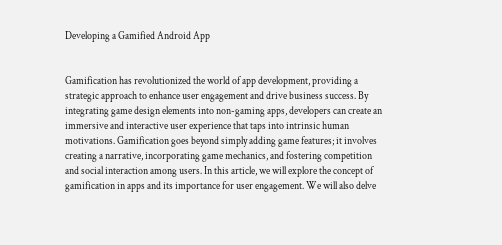Developing a Gamified Android App


Gamification has revolutionized the world of app development, providing a strategic approach to enhance user engagement and drive business success. By integrating game design elements into non-gaming apps, developers can create an immersive and interactive user experience that taps into intrinsic human motivations. Gamification goes beyond simply adding game features; it involves creating a narrative, incorporating game mechanics, and fostering competition and social interaction among users. In this article, we will explore the concept of gamification in apps and its importance for user engagement. We will also delve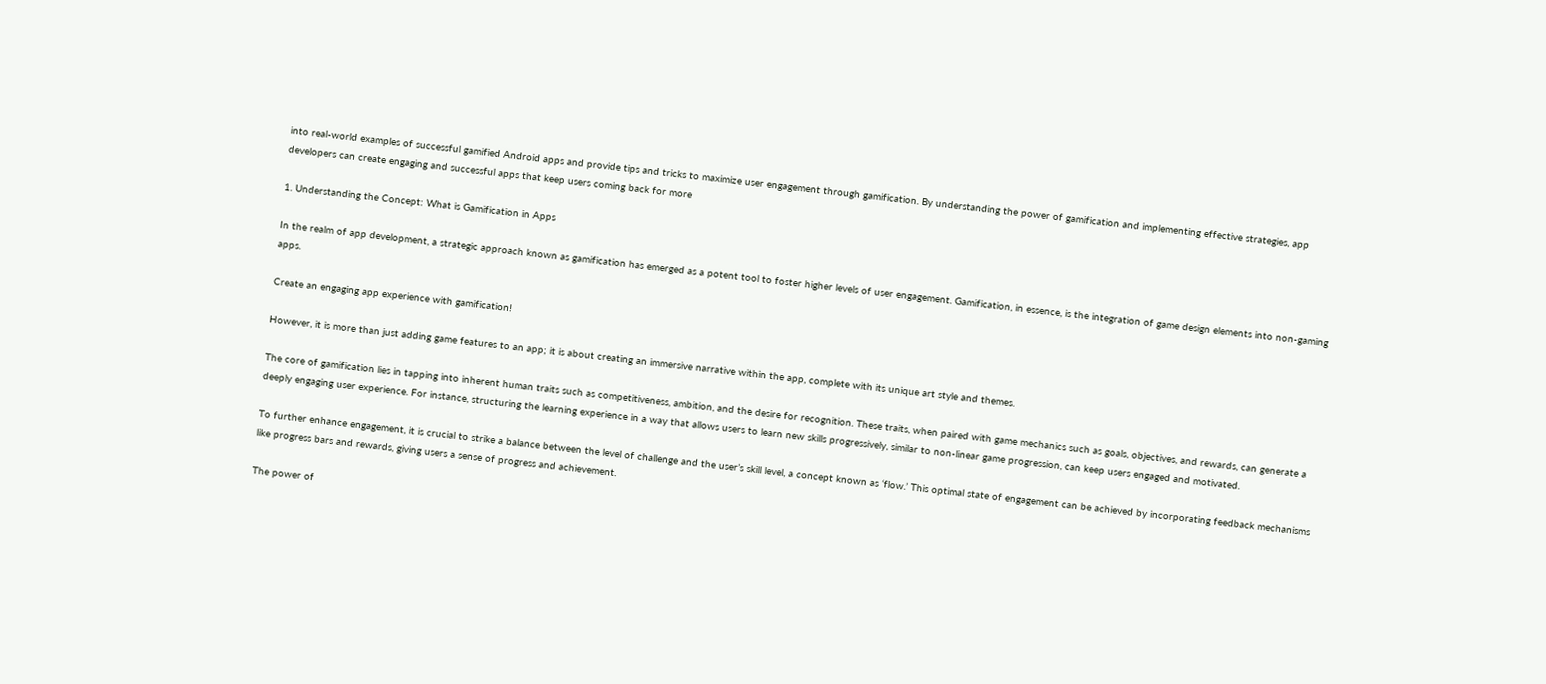into real-world examples of successful gamified Android apps and provide tips and tricks to maximize user engagement through gamification. By understanding the power of gamification and implementing effective strategies, app developers can create engaging and successful apps that keep users coming back for more

1. Understanding the Concept: What is Gamification in Apps

In the realm of app development, a strategic approach known as gamification has emerged as a potent tool to foster higher levels of user engagement. Gamification, in essence, is the integration of game design elements into non-gaming apps.

Create an engaging app experience with gamification!

However, it is more than just adding game features to an app; it is about creating an immersive narrative within the app, complete with its unique art style and themes.

The core of gamification lies in tapping into inherent human traits such as competitiveness, ambition, and the desire for recognition. These traits, when paired with game mechanics such as goals, objectives, and rewards, can generate a deeply engaging user experience. For instance, structuring the learning experience in a way that allows users to learn new skills progressively, similar to non-linear game progression, can keep users engaged and motivated.

To further enhance engagement, it is crucial to strike a balance between the level of challenge and the user’s skill level, a concept known as ‘flow.’ This optimal state of engagement can be achieved by incorporating feedback mechanisms like progress bars and rewards, giving users a sense of progress and achievement.

The power of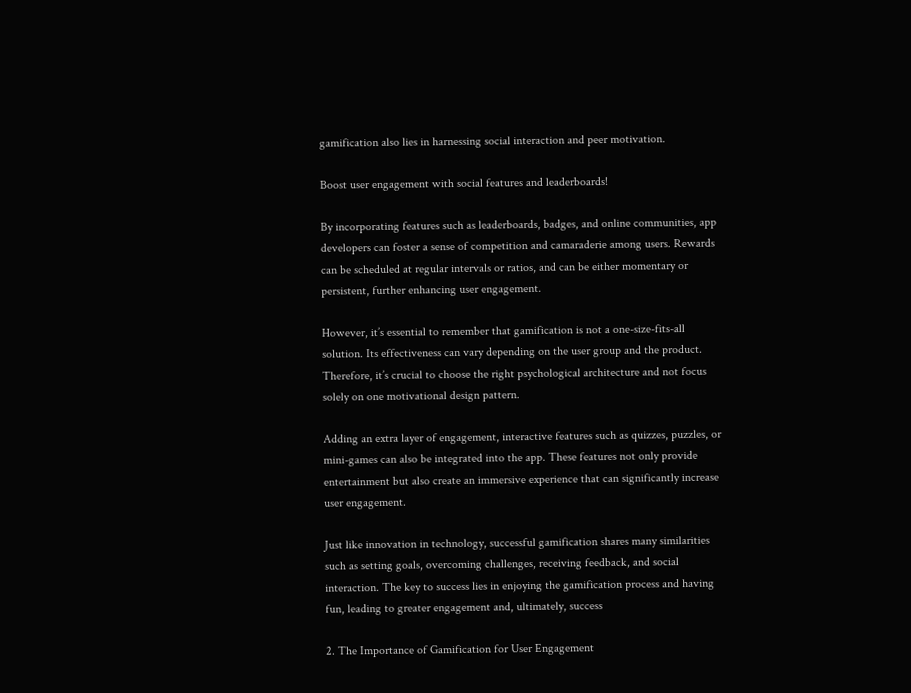gamification also lies in harnessing social interaction and peer motivation.

Boost user engagement with social features and leaderboards!

By incorporating features such as leaderboards, badges, and online communities, app developers can foster a sense of competition and camaraderie among users. Rewards can be scheduled at regular intervals or ratios, and can be either momentary or persistent, further enhancing user engagement.

However, it’s essential to remember that gamification is not a one-size-fits-all solution. Its effectiveness can vary depending on the user group and the product. Therefore, it’s crucial to choose the right psychological architecture and not focus solely on one motivational design pattern.

Adding an extra layer of engagement, interactive features such as quizzes, puzzles, or mini-games can also be integrated into the app. These features not only provide entertainment but also create an immersive experience that can significantly increase user engagement.

Just like innovation in technology, successful gamification shares many similarities such as setting goals, overcoming challenges, receiving feedback, and social interaction. The key to success lies in enjoying the gamification process and having fun, leading to greater engagement and, ultimately, success

2. The Importance of Gamification for User Engagement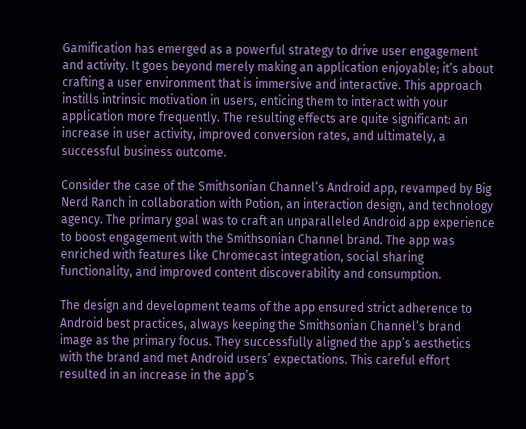Gamification has emerged as a powerful strategy to drive user engagement and activity. It goes beyond merely making an application enjoyable; it’s about crafting a user environment that is immersive and interactive. This approach instills intrinsic motivation in users, enticing them to interact with your application more frequently. The resulting effects are quite significant: an increase in user activity, improved conversion rates, and ultimately, a successful business outcome.

Consider the case of the Smithsonian Channel’s Android app, revamped by Big Nerd Ranch in collaboration with Potion, an interaction design, and technology agency. The primary goal was to craft an unparalleled Android app experience to boost engagement with the Smithsonian Channel brand. The app was enriched with features like Chromecast integration, social sharing functionality, and improved content discoverability and consumption.

The design and development teams of the app ensured strict adherence to Android best practices, always keeping the Smithsonian Channel’s brand image as the primary focus. They successfully aligned the app’s aesthetics with the brand and met Android users’ expectations. This careful effort resulted in an increase in the app’s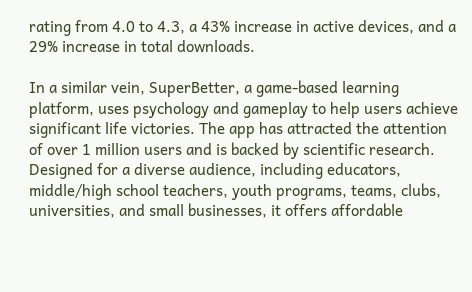rating from 4.0 to 4.3, a 43% increase in active devices, and a 29% increase in total downloads.

In a similar vein, SuperBetter, a game-based learning platform, uses psychology and gameplay to help users achieve significant life victories. The app has attracted the attention of over 1 million users and is backed by scientific research. Designed for a diverse audience, including educators, middle/high school teachers, youth programs, teams, clubs, universities, and small businesses, it offers affordable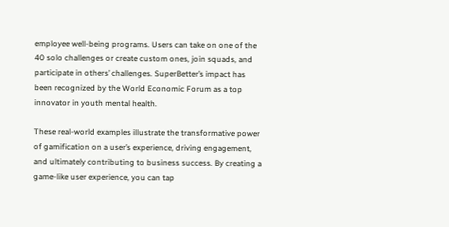employee well-being programs. Users can take on one of the 40 solo challenges or create custom ones, join squads, and participate in others’ challenges. SuperBetter’s impact has been recognized by the World Economic Forum as a top innovator in youth mental health.

These real-world examples illustrate the transformative power of gamification on a user’s experience, driving engagement, and ultimately contributing to business success. By creating a game-like user experience, you can tap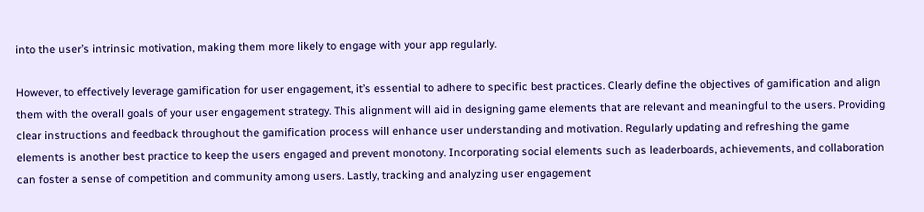into the user’s intrinsic motivation, making them more likely to engage with your app regularly.

However, to effectively leverage gamification for user engagement, it’s essential to adhere to specific best practices. Clearly define the objectives of gamification and align them with the overall goals of your user engagement strategy. This alignment will aid in designing game elements that are relevant and meaningful to the users. Providing clear instructions and feedback throughout the gamification process will enhance user understanding and motivation. Regularly updating and refreshing the game elements is another best practice to keep the users engaged and prevent monotony. Incorporating social elements such as leaderboards, achievements, and collaboration can foster a sense of competition and community among users. Lastly, tracking and analyzing user engagement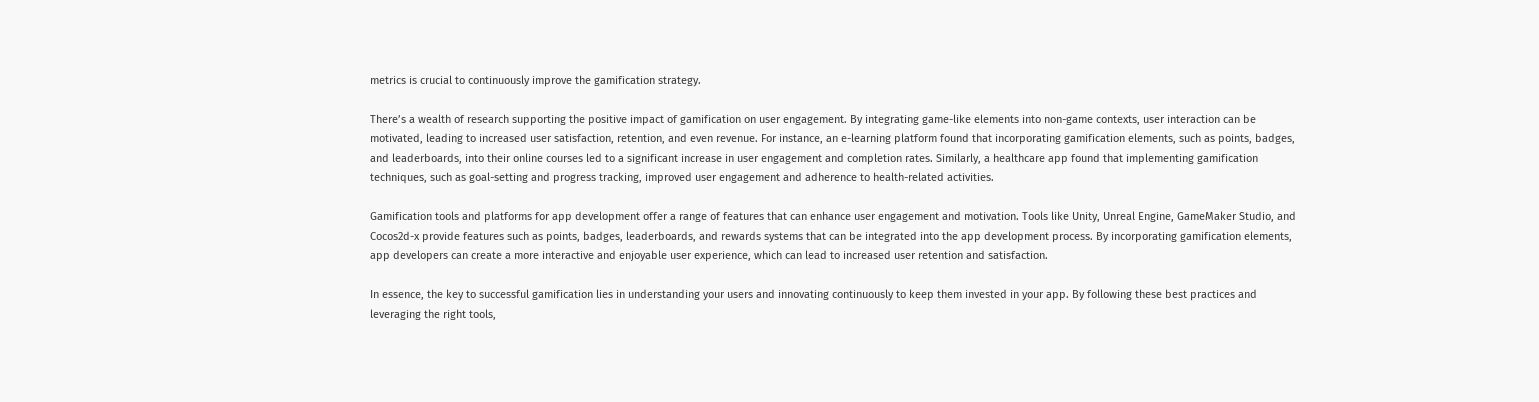metrics is crucial to continuously improve the gamification strategy.

There’s a wealth of research supporting the positive impact of gamification on user engagement. By integrating game-like elements into non-game contexts, user interaction can be motivated, leading to increased user satisfaction, retention, and even revenue. For instance, an e-learning platform found that incorporating gamification elements, such as points, badges, and leaderboards, into their online courses led to a significant increase in user engagement and completion rates. Similarly, a healthcare app found that implementing gamification techniques, such as goal-setting and progress tracking, improved user engagement and adherence to health-related activities.

Gamification tools and platforms for app development offer a range of features that can enhance user engagement and motivation. Tools like Unity, Unreal Engine, GameMaker Studio, and Cocos2d-x provide features such as points, badges, leaderboards, and rewards systems that can be integrated into the app development process. By incorporating gamification elements, app developers can create a more interactive and enjoyable user experience, which can lead to increased user retention and satisfaction.

In essence, the key to successful gamification lies in understanding your users and innovating continuously to keep them invested in your app. By following these best practices and leveraging the right tools,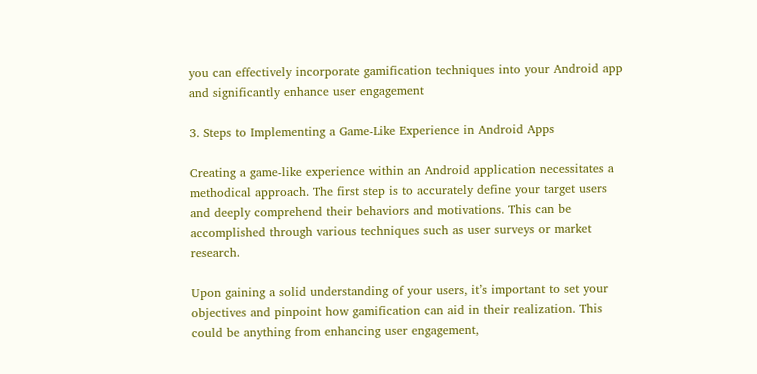you can effectively incorporate gamification techniques into your Android app and significantly enhance user engagement

3. Steps to Implementing a Game-Like Experience in Android Apps

Creating a game-like experience within an Android application necessitates a methodical approach. The first step is to accurately define your target users and deeply comprehend their behaviors and motivations. This can be accomplished through various techniques such as user surveys or market research.

Upon gaining a solid understanding of your users, it’s important to set your objectives and pinpoint how gamification can aid in their realization. This could be anything from enhancing user engagement,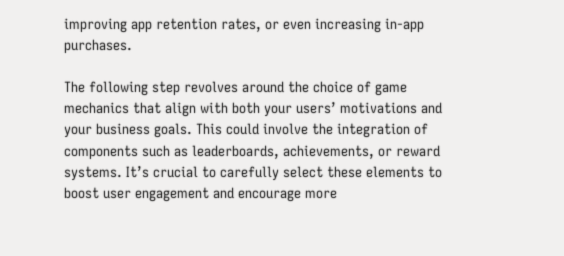improving app retention rates, or even increasing in-app purchases.

The following step revolves around the choice of game mechanics that align with both your users’ motivations and your business goals. This could involve the integration of components such as leaderboards, achievements, or reward systems. It’s crucial to carefully select these elements to boost user engagement and encourage more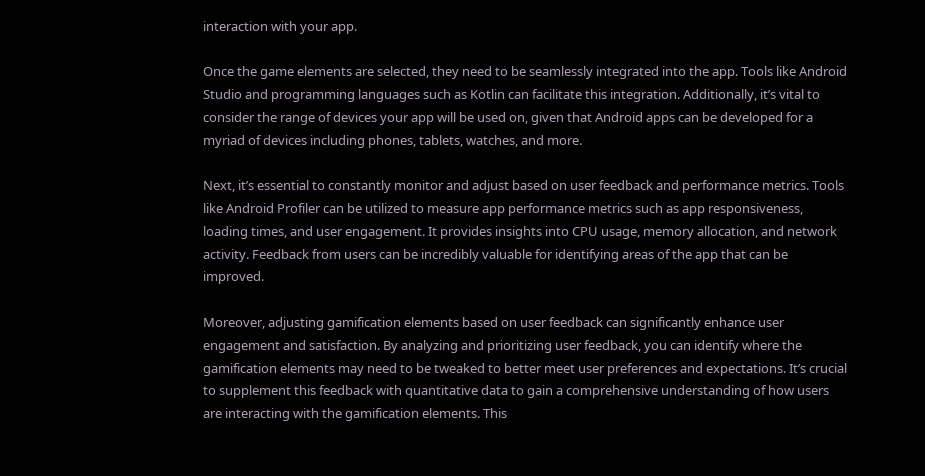interaction with your app.

Once the game elements are selected, they need to be seamlessly integrated into the app. Tools like Android Studio and programming languages such as Kotlin can facilitate this integration. Additionally, it’s vital to consider the range of devices your app will be used on, given that Android apps can be developed for a myriad of devices including phones, tablets, watches, and more.

Next, it’s essential to constantly monitor and adjust based on user feedback and performance metrics. Tools like Android Profiler can be utilized to measure app performance metrics such as app responsiveness, loading times, and user engagement. It provides insights into CPU usage, memory allocation, and network activity. Feedback from users can be incredibly valuable for identifying areas of the app that can be improved.

Moreover, adjusting gamification elements based on user feedback can significantly enhance user engagement and satisfaction. By analyzing and prioritizing user feedback, you can identify where the gamification elements may need to be tweaked to better meet user preferences and expectations. It’s crucial to supplement this feedback with quantitative data to gain a comprehensive understanding of how users are interacting with the gamification elements. This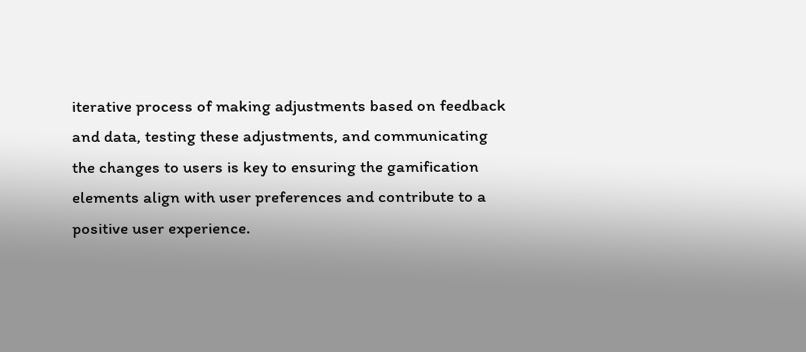iterative process of making adjustments based on feedback and data, testing these adjustments, and communicating the changes to users is key to ensuring the gamification elements align with user preferences and contribute to a positive user experience.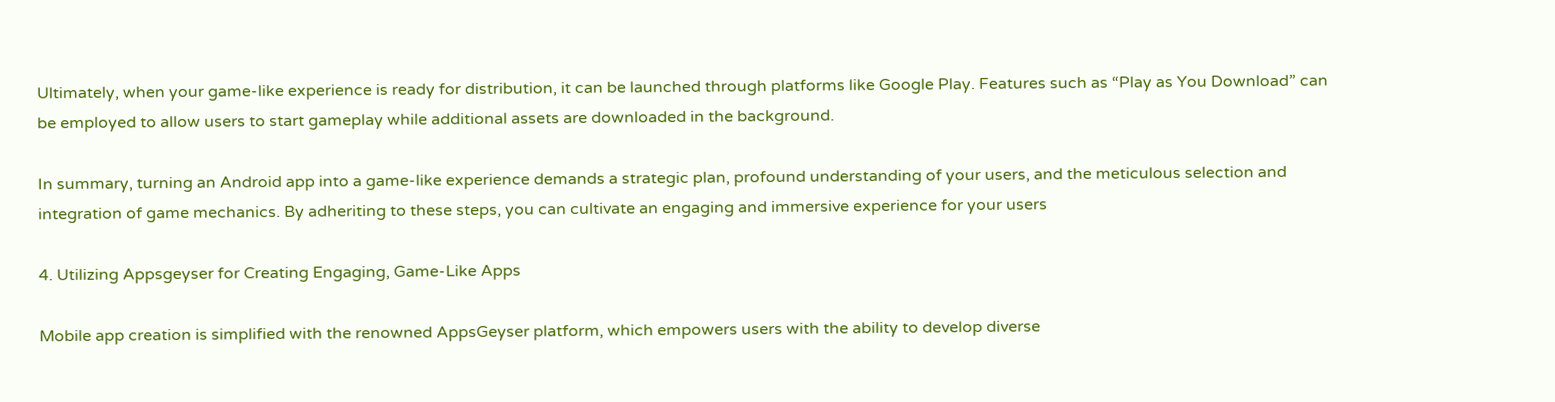Ultimately, when your game-like experience is ready for distribution, it can be launched through platforms like Google Play. Features such as “Play as You Download” can be employed to allow users to start gameplay while additional assets are downloaded in the background.

In summary, turning an Android app into a game-like experience demands a strategic plan, profound understanding of your users, and the meticulous selection and integration of game mechanics. By adheriting to these steps, you can cultivate an engaging and immersive experience for your users

4. Utilizing Appsgeyser for Creating Engaging, Game-Like Apps

Mobile app creation is simplified with the renowned AppsGeyser platform, which empowers users with the ability to develop diverse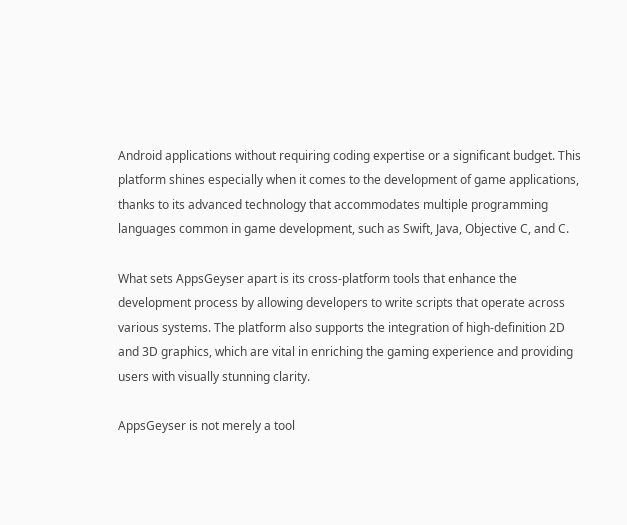Android applications without requiring coding expertise or a significant budget. This platform shines especially when it comes to the development of game applications, thanks to its advanced technology that accommodates multiple programming languages common in game development, such as Swift, Java, Objective C, and C.

What sets AppsGeyser apart is its cross-platform tools that enhance the development process by allowing developers to write scripts that operate across various systems. The platform also supports the integration of high-definition 2D and 3D graphics, which are vital in enriching the gaming experience and providing users with visually stunning clarity.

AppsGeyser is not merely a tool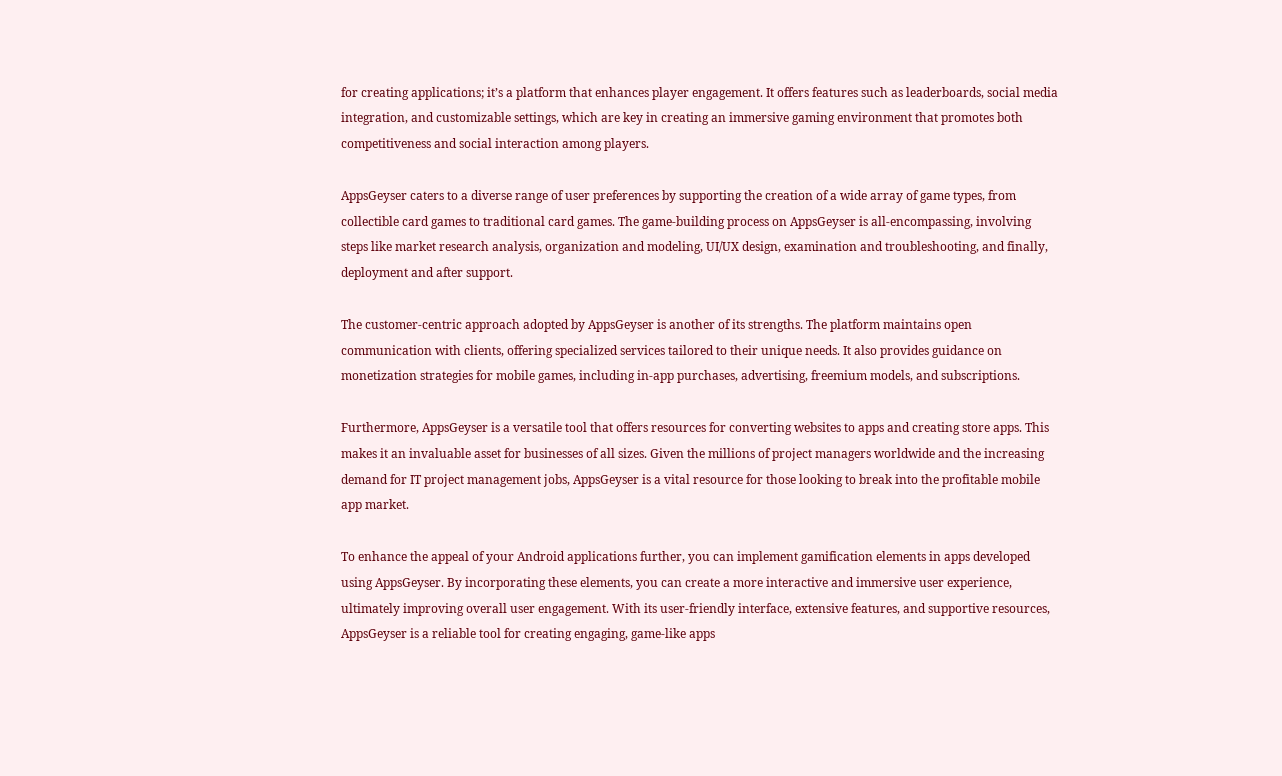for creating applications; it’s a platform that enhances player engagement. It offers features such as leaderboards, social media integration, and customizable settings, which are key in creating an immersive gaming environment that promotes both competitiveness and social interaction among players.

AppsGeyser caters to a diverse range of user preferences by supporting the creation of a wide array of game types, from collectible card games to traditional card games. The game-building process on AppsGeyser is all-encompassing, involving steps like market research analysis, organization and modeling, UI/UX design, examination and troubleshooting, and finally, deployment and after support.

The customer-centric approach adopted by AppsGeyser is another of its strengths. The platform maintains open communication with clients, offering specialized services tailored to their unique needs. It also provides guidance on monetization strategies for mobile games, including in-app purchases, advertising, freemium models, and subscriptions.

Furthermore, AppsGeyser is a versatile tool that offers resources for converting websites to apps and creating store apps. This makes it an invaluable asset for businesses of all sizes. Given the millions of project managers worldwide and the increasing demand for IT project management jobs, AppsGeyser is a vital resource for those looking to break into the profitable mobile app market.

To enhance the appeal of your Android applications further, you can implement gamification elements in apps developed using AppsGeyser. By incorporating these elements, you can create a more interactive and immersive user experience, ultimately improving overall user engagement. With its user-friendly interface, extensive features, and supportive resources, AppsGeyser is a reliable tool for creating engaging, game-like apps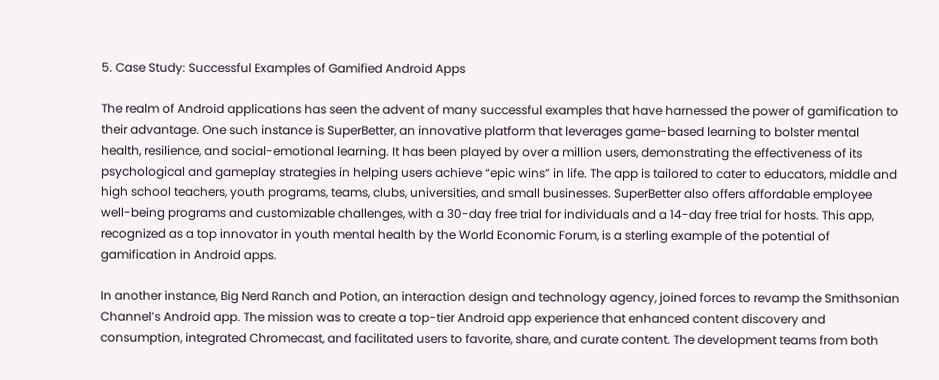5. Case Study: Successful Examples of Gamified Android Apps

The realm of Android applications has seen the advent of many successful examples that have harnessed the power of gamification to their advantage. One such instance is SuperBetter, an innovative platform that leverages game-based learning to bolster mental health, resilience, and social-emotional learning. It has been played by over a million users, demonstrating the effectiveness of its psychological and gameplay strategies in helping users achieve “epic wins” in life. The app is tailored to cater to educators, middle and high school teachers, youth programs, teams, clubs, universities, and small businesses. SuperBetter also offers affordable employee well-being programs and customizable challenges, with a 30-day free trial for individuals and a 14-day free trial for hosts. This app, recognized as a top innovator in youth mental health by the World Economic Forum, is a sterling example of the potential of gamification in Android apps.

In another instance, Big Nerd Ranch and Potion, an interaction design and technology agency, joined forces to revamp the Smithsonian Channel’s Android app. The mission was to create a top-tier Android app experience that enhanced content discovery and consumption, integrated Chromecast, and facilitated users to favorite, share, and curate content. The development teams from both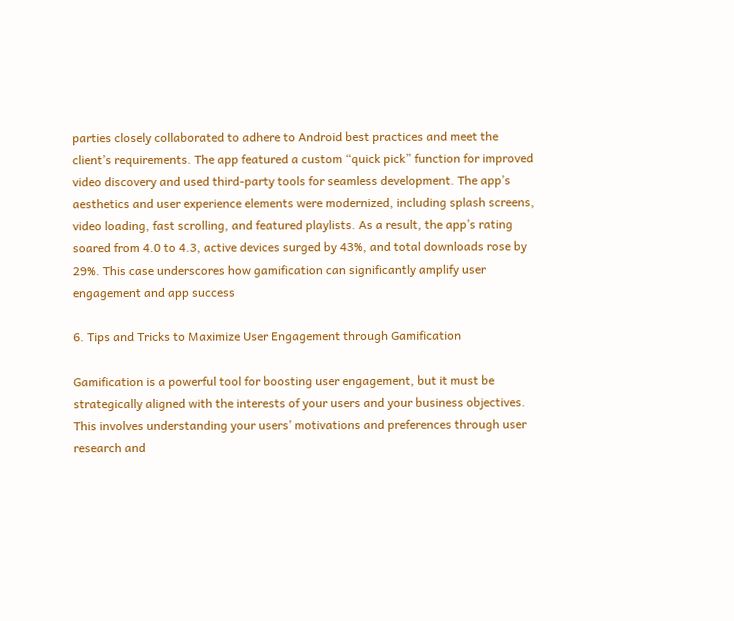parties closely collaborated to adhere to Android best practices and meet the client’s requirements. The app featured a custom “quick pick” function for improved video discovery and used third-party tools for seamless development. The app’s aesthetics and user experience elements were modernized, including splash screens, video loading, fast scrolling, and featured playlists. As a result, the app’s rating soared from 4.0 to 4.3, active devices surged by 43%, and total downloads rose by 29%. This case underscores how gamification can significantly amplify user engagement and app success

6. Tips and Tricks to Maximize User Engagement through Gamification

Gamification is a powerful tool for boosting user engagement, but it must be strategically aligned with the interests of your users and your business objectives. This involves understanding your users’ motivations and preferences through user research and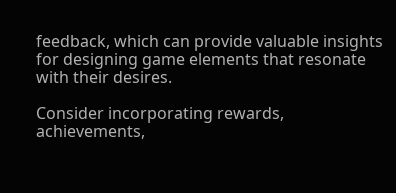feedback, which can provide valuable insights for designing game elements that resonate with their desires.

Consider incorporating rewards, achievements,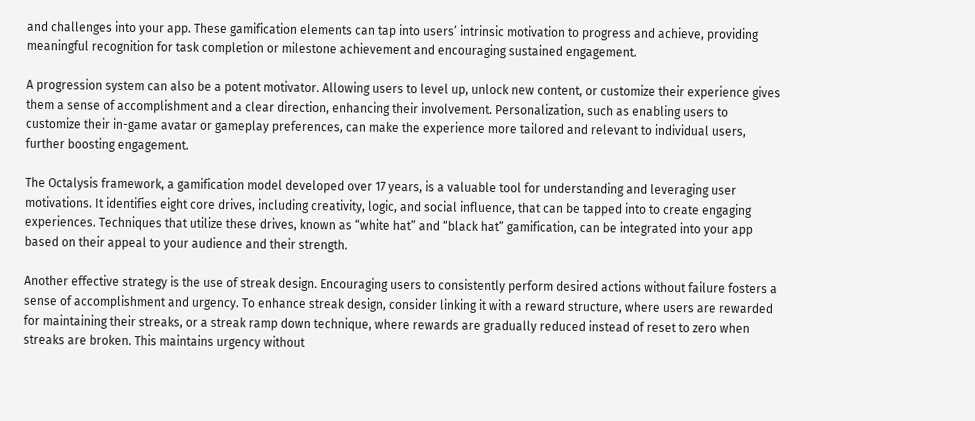and challenges into your app. These gamification elements can tap into users’ intrinsic motivation to progress and achieve, providing meaningful recognition for task completion or milestone achievement and encouraging sustained engagement.

A progression system can also be a potent motivator. Allowing users to level up, unlock new content, or customize their experience gives them a sense of accomplishment and a clear direction, enhancing their involvement. Personalization, such as enabling users to customize their in-game avatar or gameplay preferences, can make the experience more tailored and relevant to individual users, further boosting engagement.

The Octalysis framework, a gamification model developed over 17 years, is a valuable tool for understanding and leveraging user motivations. It identifies eight core drives, including creativity, logic, and social influence, that can be tapped into to create engaging experiences. Techniques that utilize these drives, known as “white hat” and “black hat” gamification, can be integrated into your app based on their appeal to your audience and their strength.

Another effective strategy is the use of streak design. Encouraging users to consistently perform desired actions without failure fosters a sense of accomplishment and urgency. To enhance streak design, consider linking it with a reward structure, where users are rewarded for maintaining their streaks, or a streak ramp down technique, where rewards are gradually reduced instead of reset to zero when streaks are broken. This maintains urgency without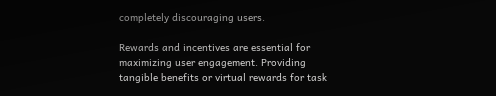completely discouraging users.

Rewards and incentives are essential for maximizing user engagement. Providing tangible benefits or virtual rewards for task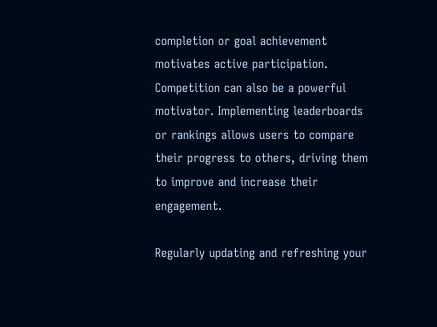completion or goal achievement motivates active participation. Competition can also be a powerful motivator. Implementing leaderboards or rankings allows users to compare their progress to others, driving them to improve and increase their engagement.

Regularly updating and refreshing your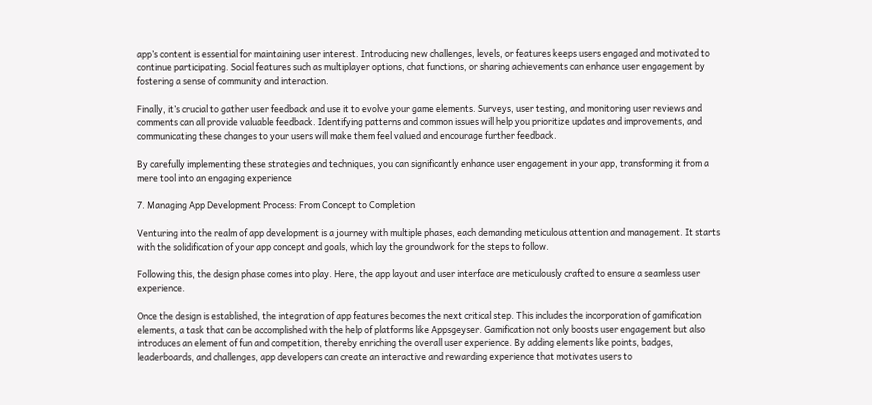app’s content is essential for maintaining user interest. Introducing new challenges, levels, or features keeps users engaged and motivated to continue participating. Social features such as multiplayer options, chat functions, or sharing achievements can enhance user engagement by fostering a sense of community and interaction.

Finally, it’s crucial to gather user feedback and use it to evolve your game elements. Surveys, user testing, and monitoring user reviews and comments can all provide valuable feedback. Identifying patterns and common issues will help you prioritize updates and improvements, and communicating these changes to your users will make them feel valued and encourage further feedback.

By carefully implementing these strategies and techniques, you can significantly enhance user engagement in your app, transforming it from a mere tool into an engaging experience

7. Managing App Development Process: From Concept to Completion

Venturing into the realm of app development is a journey with multiple phases, each demanding meticulous attention and management. It starts with the solidification of your app concept and goals, which lay the groundwork for the steps to follow.

Following this, the design phase comes into play. Here, the app layout and user interface are meticulously crafted to ensure a seamless user experience.

Once the design is established, the integration of app features becomes the next critical step. This includes the incorporation of gamification elements, a task that can be accomplished with the help of platforms like Appsgeyser. Gamification not only boosts user engagement but also introduces an element of fun and competition, thereby enriching the overall user experience. By adding elements like points, badges, leaderboards, and challenges, app developers can create an interactive and rewarding experience that motivates users to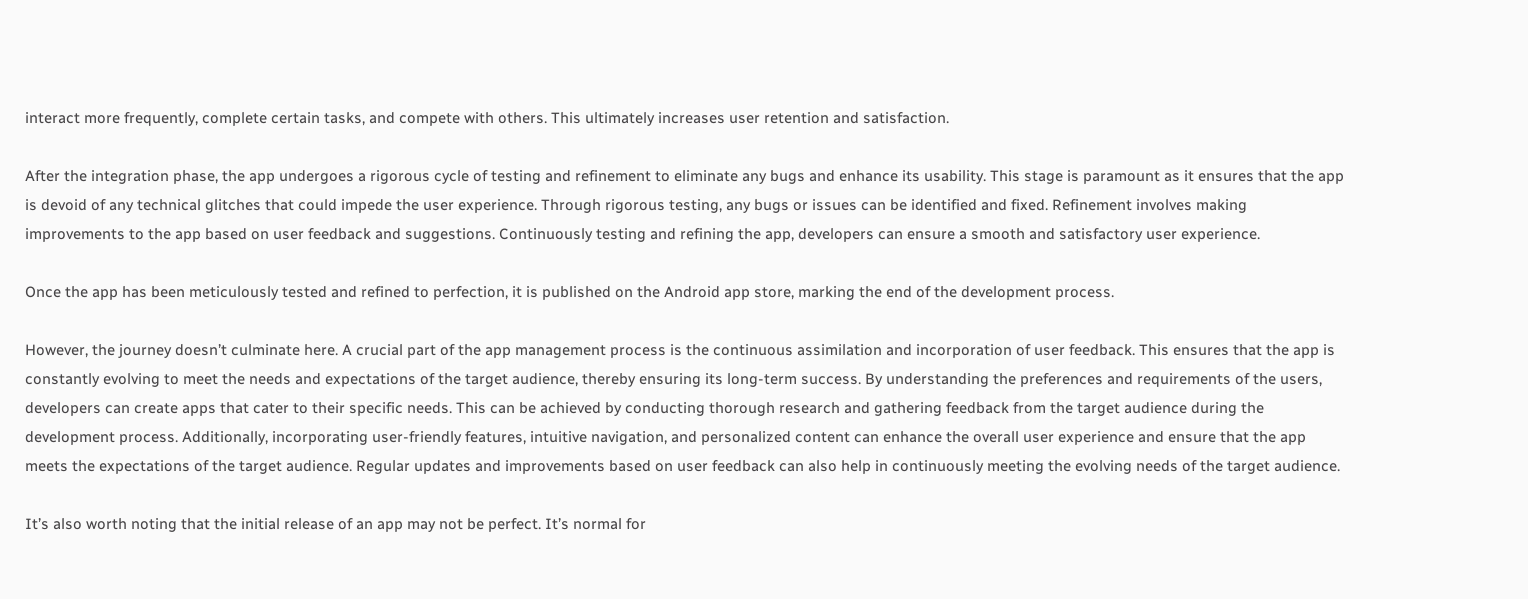interact more frequently, complete certain tasks, and compete with others. This ultimately increases user retention and satisfaction.

After the integration phase, the app undergoes a rigorous cycle of testing and refinement to eliminate any bugs and enhance its usability. This stage is paramount as it ensures that the app is devoid of any technical glitches that could impede the user experience. Through rigorous testing, any bugs or issues can be identified and fixed. Refinement involves making improvements to the app based on user feedback and suggestions. Continuously testing and refining the app, developers can ensure a smooth and satisfactory user experience.

Once the app has been meticulously tested and refined to perfection, it is published on the Android app store, marking the end of the development process.

However, the journey doesn’t culminate here. A crucial part of the app management process is the continuous assimilation and incorporation of user feedback. This ensures that the app is constantly evolving to meet the needs and expectations of the target audience, thereby ensuring its long-term success. By understanding the preferences and requirements of the users, developers can create apps that cater to their specific needs. This can be achieved by conducting thorough research and gathering feedback from the target audience during the development process. Additionally, incorporating user-friendly features, intuitive navigation, and personalized content can enhance the overall user experience and ensure that the app meets the expectations of the target audience. Regular updates and improvements based on user feedback can also help in continuously meeting the evolving needs of the target audience.

It’s also worth noting that the initial release of an app may not be perfect. It’s normal for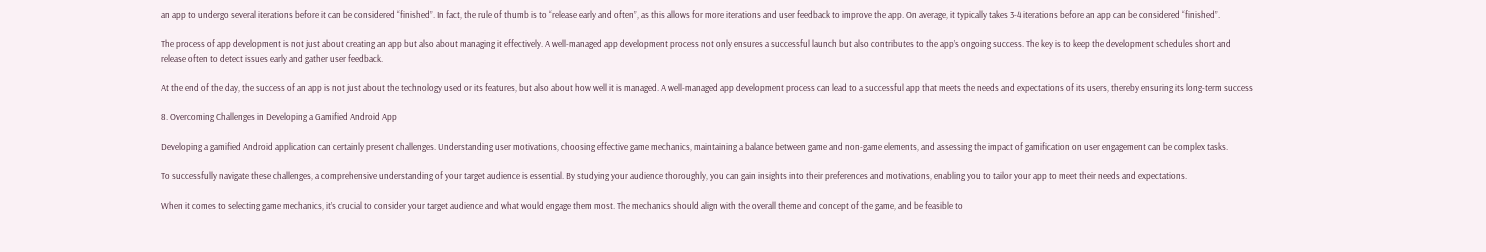an app to undergo several iterations before it can be considered “finished”. In fact, the rule of thumb is to “release early and often”, as this allows for more iterations and user feedback to improve the app. On average, it typically takes 3-4 iterations before an app can be considered “finished”.

The process of app development is not just about creating an app but also about managing it effectively. A well-managed app development process not only ensures a successful launch but also contributes to the app’s ongoing success. The key is to keep the development schedules short and release often to detect issues early and gather user feedback.

At the end of the day, the success of an app is not just about the technology used or its features, but also about how well it is managed. A well-managed app development process can lead to a successful app that meets the needs and expectations of its users, thereby ensuring its long-term success

8. Overcoming Challenges in Developing a Gamified Android App

Developing a gamified Android application can certainly present challenges. Understanding user motivations, choosing effective game mechanics, maintaining a balance between game and non-game elements, and assessing the impact of gamification on user engagement can be complex tasks.

To successfully navigate these challenges, a comprehensive understanding of your target audience is essential. By studying your audience thoroughly, you can gain insights into their preferences and motivations, enabling you to tailor your app to meet their needs and expectations.

When it comes to selecting game mechanics, it’s crucial to consider your target audience and what would engage them most. The mechanics should align with the overall theme and concept of the game, and be feasible to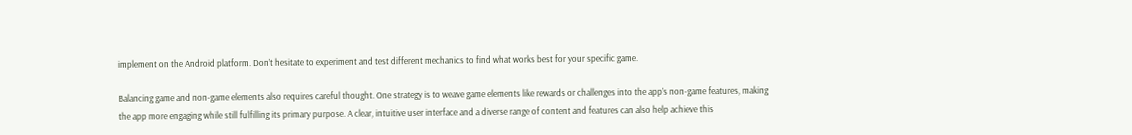implement on the Android platform. Don’t hesitate to experiment and test different mechanics to find what works best for your specific game.

Balancing game and non-game elements also requires careful thought. One strategy is to weave game elements like rewards or challenges into the app’s non-game features, making the app more engaging while still fulfilling its primary purpose. A clear, intuitive user interface and a diverse range of content and features can also help achieve this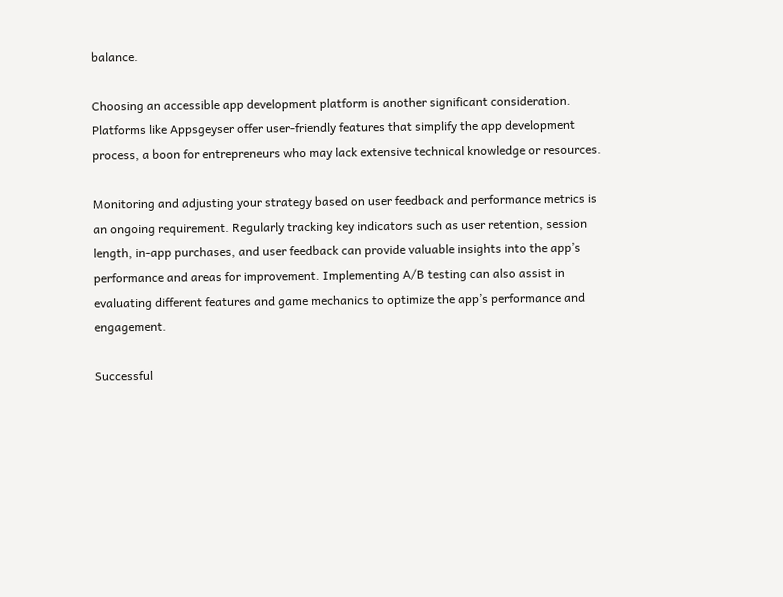balance.

Choosing an accessible app development platform is another significant consideration. Platforms like Appsgeyser offer user-friendly features that simplify the app development process, a boon for entrepreneurs who may lack extensive technical knowledge or resources.

Monitoring and adjusting your strategy based on user feedback and performance metrics is an ongoing requirement. Regularly tracking key indicators such as user retention, session length, in-app purchases, and user feedback can provide valuable insights into the app’s performance and areas for improvement. Implementing A/B testing can also assist in evaluating different features and game mechanics to optimize the app’s performance and engagement.

Successful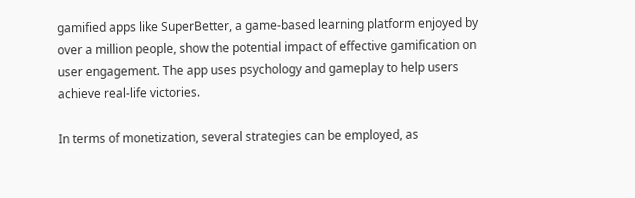gamified apps like SuperBetter, a game-based learning platform enjoyed by over a million people, show the potential impact of effective gamification on user engagement. The app uses psychology and gameplay to help users achieve real-life victories.

In terms of monetization, several strategies can be employed, as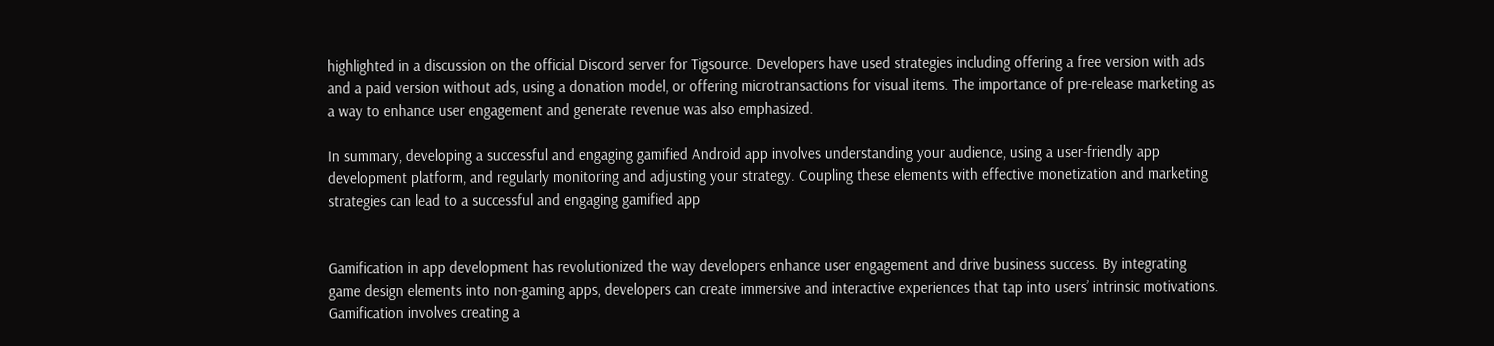highlighted in a discussion on the official Discord server for Tigsource. Developers have used strategies including offering a free version with ads and a paid version without ads, using a donation model, or offering microtransactions for visual items. The importance of pre-release marketing as a way to enhance user engagement and generate revenue was also emphasized.

In summary, developing a successful and engaging gamified Android app involves understanding your audience, using a user-friendly app development platform, and regularly monitoring and adjusting your strategy. Coupling these elements with effective monetization and marketing strategies can lead to a successful and engaging gamified app


Gamification in app development has revolutionized the way developers enhance user engagement and drive business success. By integrating game design elements into non-gaming apps, developers can create immersive and interactive experiences that tap into users’ intrinsic motivations. Gamification involves creating a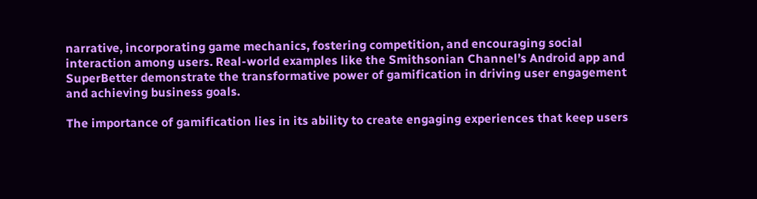narrative, incorporating game mechanics, fostering competition, and encouraging social interaction among users. Real-world examples like the Smithsonian Channel’s Android app and SuperBetter demonstrate the transformative power of gamification in driving user engagement and achieving business goals.

The importance of gamification lies in its ability to create engaging experiences that keep users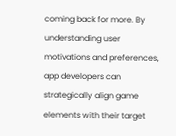coming back for more. By understanding user motivations and preferences, app developers can strategically align game elements with their target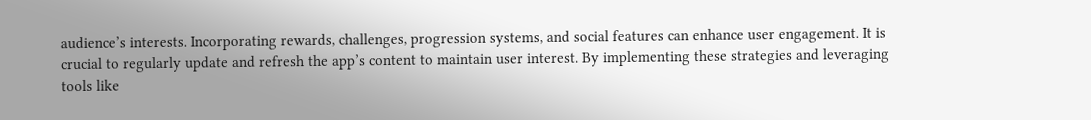audience’s interests. Incorporating rewards, challenges, progression systems, and social features can enhance user engagement. It is crucial to regularly update and refresh the app’s content to maintain user interest. By implementing these strategies and leveraging tools like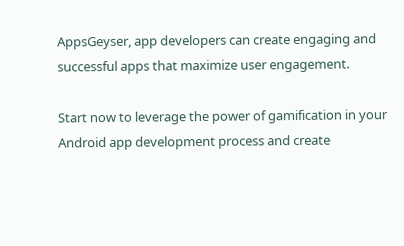AppsGeyser, app developers can create engaging and successful apps that maximize user engagement.

Start now to leverage the power of gamification in your Android app development process and create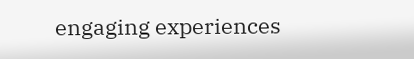engaging experiences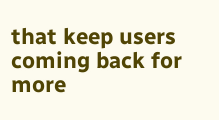that keep users coming back for more